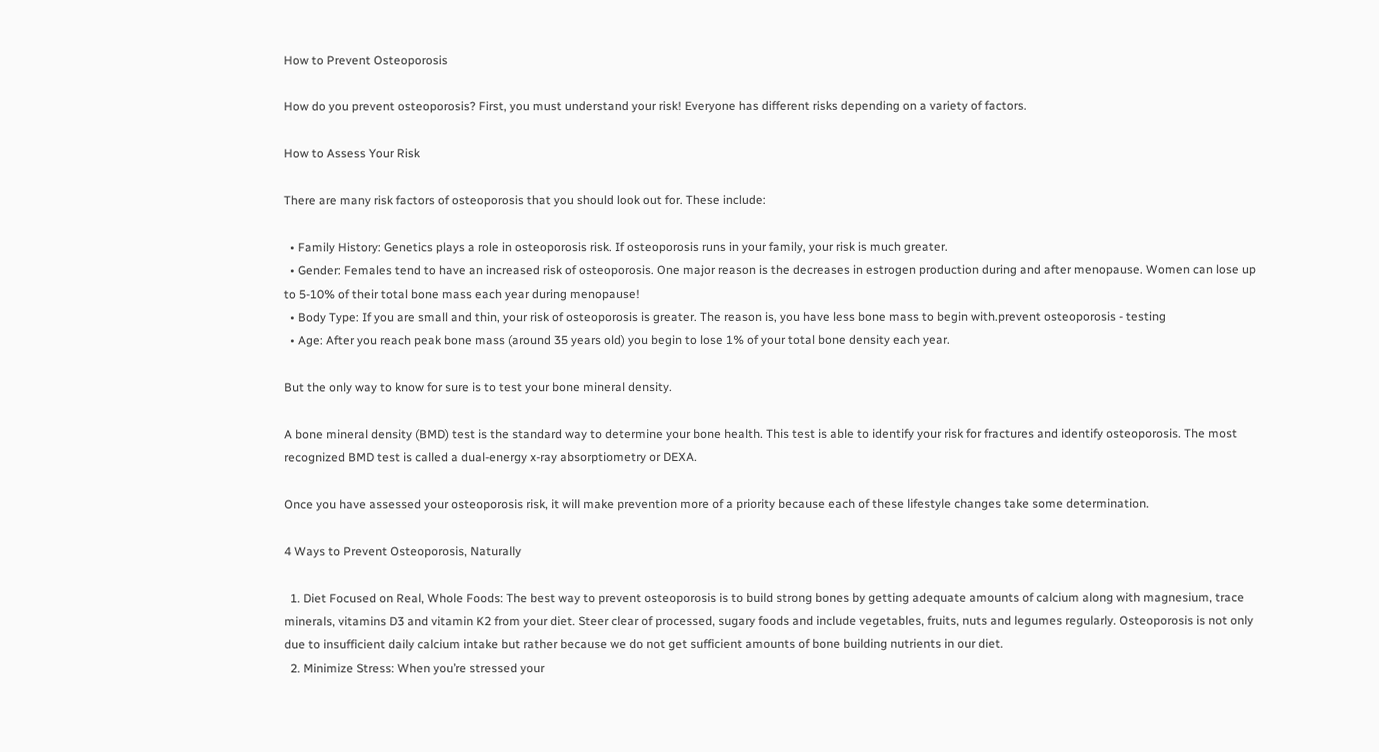How to Prevent Osteoporosis

How do you prevent osteoporosis? First, you must understand your risk! Everyone has different risks depending on a variety of factors.

How to Assess Your Risk

There are many risk factors of osteoporosis that you should look out for. These include:

  • Family History: Genetics plays a role in osteoporosis risk. If osteoporosis runs in your family, your risk is much greater.
  • Gender: Females tend to have an increased risk of osteoporosis. One major reason is the decreases in estrogen production during and after menopause. Women can lose up to 5-10% of their total bone mass each year during menopause!
  • Body Type: If you are small and thin, your risk of osteoporosis is greater. The reason is, you have less bone mass to begin with.prevent osteoporosis - testing
  • Age: After you reach peak bone mass (around 35 years old) you begin to lose 1% of your total bone density each year.

But the only way to know for sure is to test your bone mineral density.

A bone mineral density (BMD) test is the standard way to determine your bone health. This test is able to identify your risk for fractures and identify osteoporosis. The most recognized BMD test is called a dual-energy x-ray absorptiometry or DEXA.

Once you have assessed your osteoporosis risk, it will make prevention more of a priority because each of these lifestyle changes take some determination.

4 Ways to Prevent Osteoporosis, Naturally

  1. Diet Focused on Real, Whole Foods: The best way to prevent osteoporosis is to build strong bones by getting adequate amounts of calcium along with magnesium, trace minerals, vitamins D3 and vitamin K2 from your diet. Steer clear of processed, sugary foods and include vegetables, fruits, nuts and legumes regularly. Osteoporosis is not only due to insufficient daily calcium intake but rather because we do not get sufficient amounts of bone building nutrients in our diet.
  2. Minimize Stress: When you’re stressed your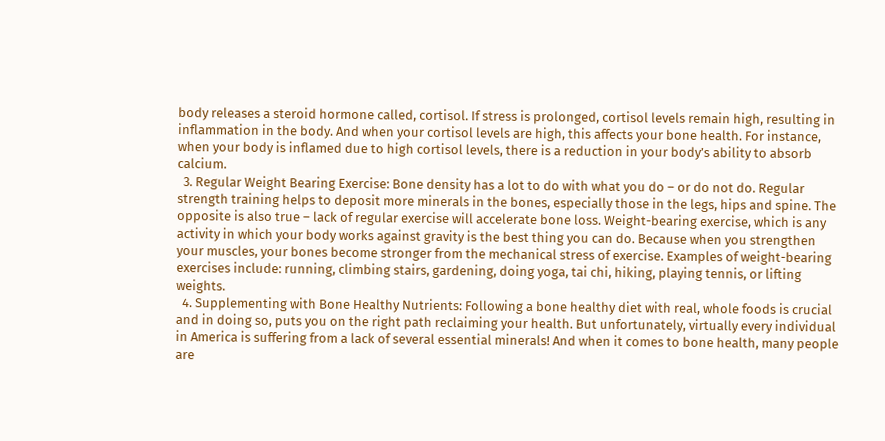body releases a steroid hormone called, cortisol. If stress is prolonged, cortisol levels remain high, resulting in inflammation in the body. And when your cortisol levels are high, this affects your bone health. For instance, when your body is inflamed due to high cortisol levels, there is a reduction in your body’s ability to absorb calcium.
  3. Regular Weight Bearing Exercise: Bone density has a lot to do with what you do – or do not do. Regular strength training helps to deposit more minerals in the bones, especially those in the legs, hips and spine. The opposite is also true – lack of regular exercise will accelerate bone loss. Weight-bearing exercise, which is any activity in which your body works against gravity is the best thing you can do. Because when you strengthen your muscles, your bones become stronger from the mechanical stress of exercise. Examples of weight-bearing exercises include: running, climbing stairs, gardening, doing yoga, tai chi, hiking, playing tennis, or lifting weights.
  4. Supplementing with Bone Healthy Nutrients: Following a bone healthy diet with real, whole foods is crucial and in doing so, puts you on the right path reclaiming your health. But unfortunately, virtually every individual in America is suffering from a lack of several essential minerals! And when it comes to bone health, many people are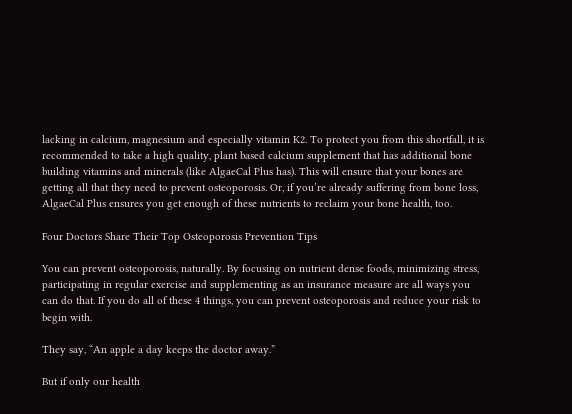lacking in calcium, magnesium and especially vitamin K2. To protect you from this shortfall, it is recommended to take a high quality, plant based calcium supplement that has additional bone building vitamins and minerals (like AlgaeCal Plus has). This will ensure that your bones are getting all that they need to prevent osteoporosis. Or, if you’re already suffering from bone loss, AlgaeCal Plus ensures you get enough of these nutrients to reclaim your bone health, too.

Four Doctors Share Their Top Osteoporosis Prevention Tips

You can prevent osteoporosis, naturally. By focusing on nutrient dense foods, minimizing stress, participating in regular exercise and supplementing as an insurance measure are all ways you can do that. If you do all of these 4 things, you can prevent osteoporosis and reduce your risk to begin with.

They say, “An apple a day keeps the doctor away.”

But if only our health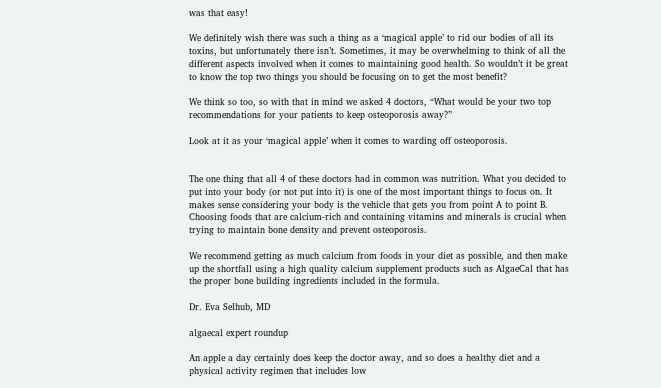was that easy!

We definitely wish there was such a thing as a ‘magical apple’ to rid our bodies of all its toxins, but unfortunately there isn’t. Sometimes, it may be overwhelming to think of all the different aspects involved when it comes to maintaining good health. So wouldn’t it be great to know the top two things you should be focusing on to get the most benefit?

We think so too, so with that in mind we asked 4 doctors, “What would be your two top recommendations for your patients to keep osteoporosis away?”

Look at it as your ‘magical apple’ when it comes to warding off osteoporosis.


The one thing that all 4 of these doctors had in common was nutrition. What you decided to put into your body (or not put into it) is one of the most important things to focus on. It makes sense considering your body is the vehicle that gets you from point A to point B. Choosing foods that are calcium-rich and containing vitamins and minerals is crucial when trying to maintain bone density and prevent osteoporosis.

We recommend getting as much calcium from foods in your diet as possible, and then make up the shortfall using a high quality calcium supplement products such as AlgaeCal that has the proper bone building ingredients included in the formula.

Dr. Eva Selhub, MD

algaecal expert roundup

An apple a day certainly does keep the doctor away, and so does a healthy diet and a physical activity regimen that includes low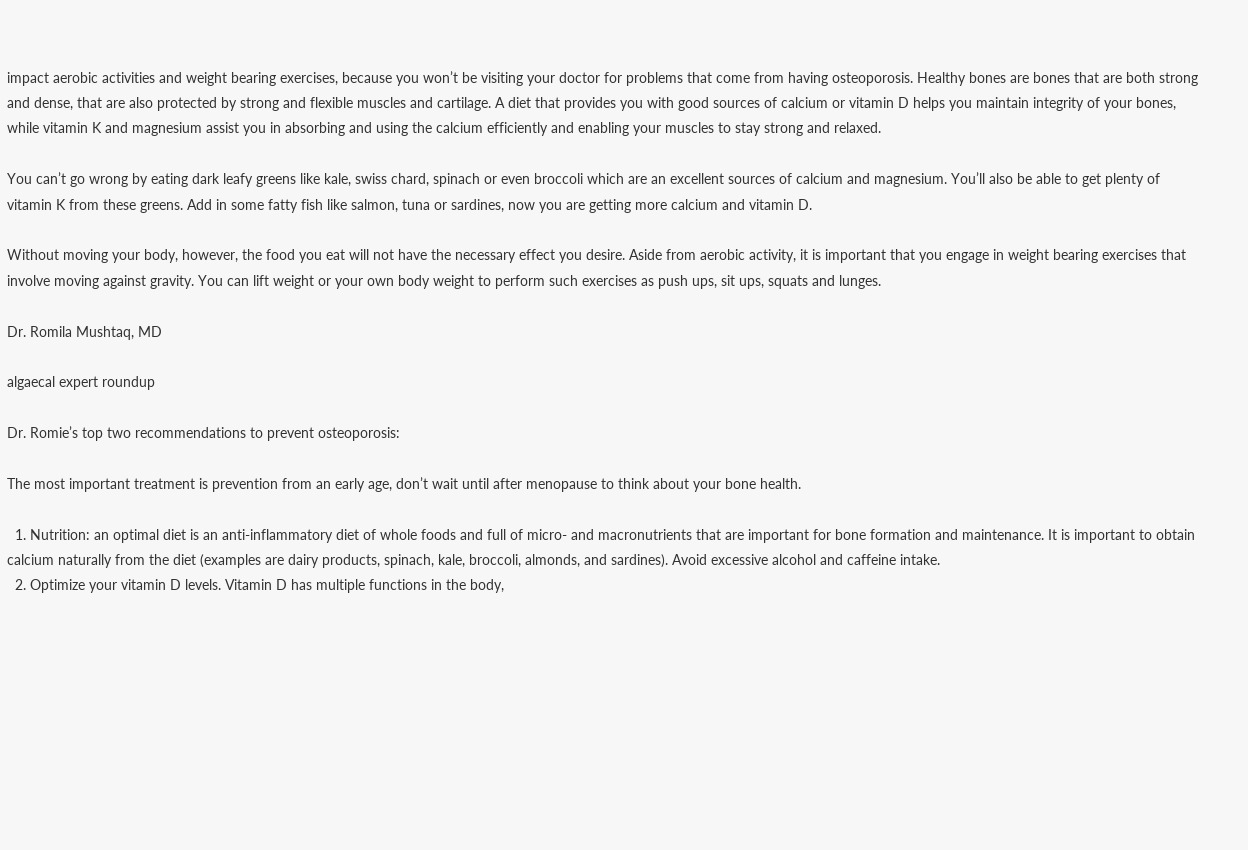impact aerobic activities and weight bearing exercises, because you won’t be visiting your doctor for problems that come from having osteoporosis. Healthy bones are bones that are both strong and dense, that are also protected by strong and flexible muscles and cartilage. A diet that provides you with good sources of calcium or vitamin D helps you maintain integrity of your bones, while vitamin K and magnesium assist you in absorbing and using the calcium efficiently and enabling your muscles to stay strong and relaxed.

You can’t go wrong by eating dark leafy greens like kale, swiss chard, spinach or even broccoli which are an excellent sources of calcium and magnesium. You’ll also be able to get plenty of vitamin K from these greens. Add in some fatty fish like salmon, tuna or sardines, now you are getting more calcium and vitamin D.

Without moving your body, however, the food you eat will not have the necessary effect you desire. Aside from aerobic activity, it is important that you engage in weight bearing exercises that involve moving against gravity. You can lift weight or your own body weight to perform such exercises as push ups, sit ups, squats and lunges.

Dr. Romila Mushtaq, MD

algaecal expert roundup

Dr. Romie’s top two recommendations to prevent osteoporosis:

The most important treatment is prevention from an early age, don’t wait until after menopause to think about your bone health.

  1. Nutrition: an optimal diet is an anti-inflammatory diet of whole foods and full of micro- and macronutrients that are important for bone formation and maintenance. It is important to obtain calcium naturally from the diet (examples are dairy products, spinach, kale, broccoli, almonds, and sardines). Avoid excessive alcohol and caffeine intake.
  2. Optimize your vitamin D levels. Vitamin D has multiple functions in the body,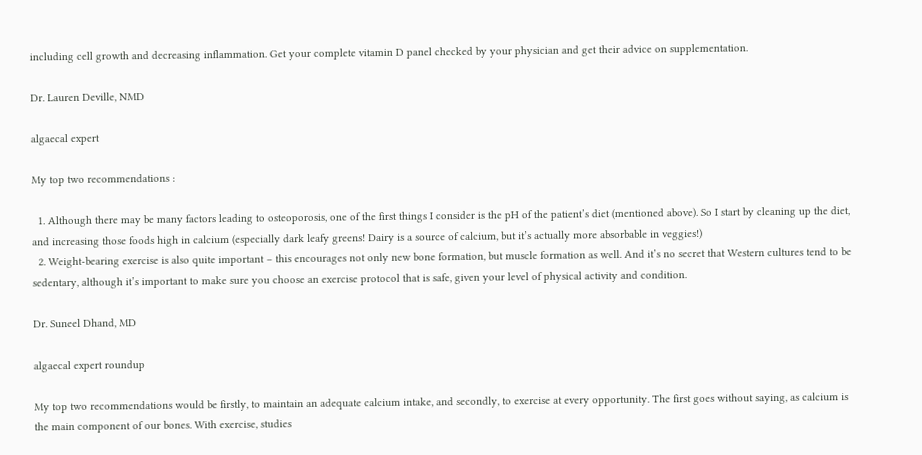including cell growth and decreasing inflammation. Get your complete vitamin D panel checked by your physician and get their advice on supplementation.

Dr. Lauren Deville, NMD

algaecal expert

My top two recommendations :

  1. Although there may be many factors leading to osteoporosis, one of the first things I consider is the pH of the patient’s diet (mentioned above). So I start by cleaning up the diet, and increasing those foods high in calcium (especially dark leafy greens! Dairy is a source of calcium, but it’s actually more absorbable in veggies!)
  2. Weight-bearing exercise is also quite important – this encourages not only new bone formation, but muscle formation as well. And it’s no secret that Western cultures tend to be sedentary, although it’s important to make sure you choose an exercise protocol that is safe, given your level of physical activity and condition.

Dr. Suneel Dhand, MD

algaecal expert roundup

My top two recommendations would be firstly, to maintain an adequate calcium intake, and secondly, to exercise at every opportunity. The first goes without saying, as calcium is the main component of our bones. With exercise, studies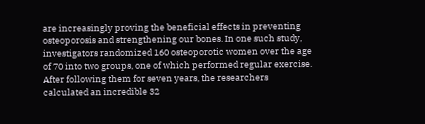are increasingly proving the beneficial effects in preventing osteoporosis and strengthening our bones. In one such study, investigators randomized 160 osteoporotic women over the age of 70 into two groups, one of which performed regular exercise. After following them for seven years, the researchers calculated an incredible 32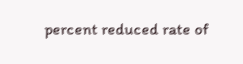percent reduced rate of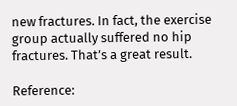new fractures. In fact, the exercise group actually suffered no hip fractures. That’s a great result.

Reference: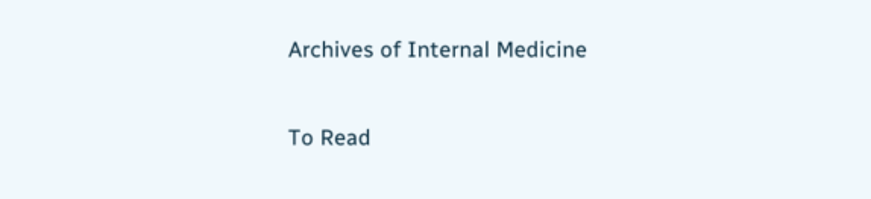Archives of Internal Medicine

To Read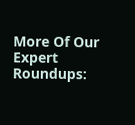More Of Our Expert Roundups: